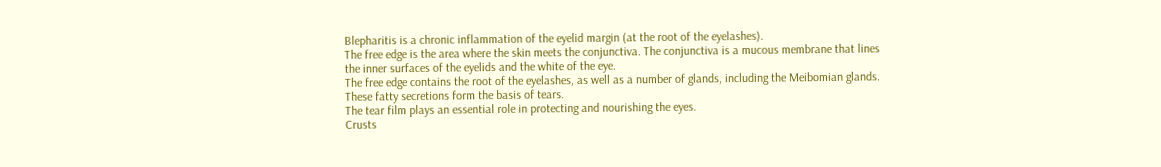Blepharitis is a chronic inflammation of the eyelid margin (at the root of the eyelashes).
The free edge is the area where the skin meets the conjunctiva. The conjunctiva is a mucous membrane that lines the inner surfaces of the eyelids and the white of the eye.
The free edge contains the root of the eyelashes, as well as a number of glands, including the Meibomian glands. These fatty secretions form the basis of tears.
The tear film plays an essential role in protecting and nourishing the eyes.
Crusts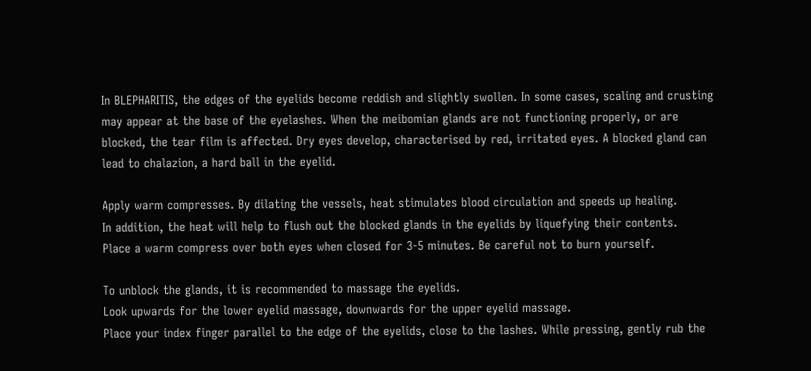In BLEPHARITIS, the edges of the eyelids become reddish and slightly swollen. In some cases, scaling and crusting may appear at the base of the eyelashes. When the meibomian glands are not functioning properly, or are blocked, the tear film is affected. Dry eyes develop, characterised by red, irritated eyes. A blocked gland can lead to chalazion, a hard ball in the eyelid.

Apply warm compresses. By dilating the vessels, heat stimulates blood circulation and speeds up healing.
In addition, the heat will help to flush out the blocked glands in the eyelids by liquefying their contents.
Place a warm compress over both eyes when closed for 3-5 minutes. Be careful not to burn yourself.

To unblock the glands, it is recommended to massage the eyelids.
Look upwards for the lower eyelid massage, downwards for the upper eyelid massage.
Place your index finger parallel to the edge of the eyelids, close to the lashes. While pressing, gently rub the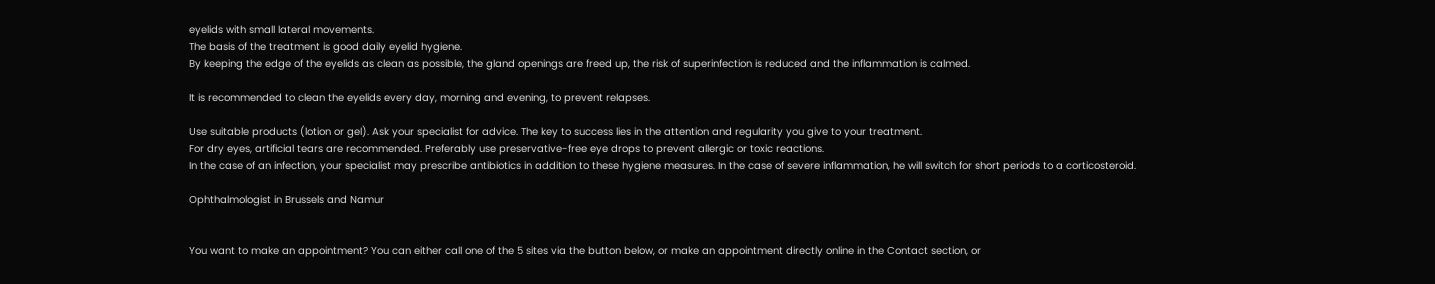eyelids with small lateral movements.
The basis of the treatment is good daily eyelid hygiene.
By keeping the edge of the eyelids as clean as possible, the gland openings are freed up, the risk of superinfection is reduced and the inflammation is calmed.

It is recommended to clean the eyelids every day, morning and evening, to prevent relapses.

Use suitable products (lotion or gel). Ask your specialist for advice. The key to success lies in the attention and regularity you give to your treatment.
For dry eyes, artificial tears are recommended. Preferably use preservative-free eye drops to prevent allergic or toxic reactions.
In the case of an infection, your specialist may prescribe antibiotics in addition to these hygiene measures. In the case of severe inflammation, he will switch for short periods to a corticosteroid.

Ophthalmologist in Brussels and Namur


You want to make an appointment? You can either call one of the 5 sites via the button below, or make an appointment directly online in the Contact section, or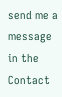send me a message in the Contact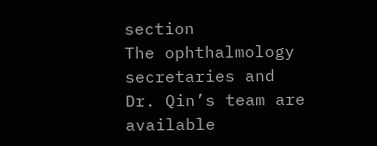section
The ophthalmology secretaries and Dr. Qin’s team are available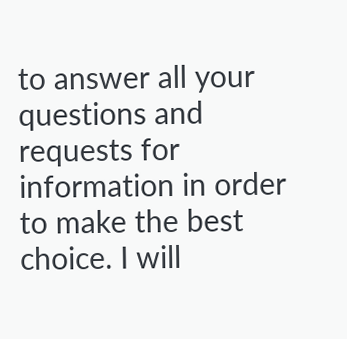to answer all your questions and requests for information in order to make the best choice. I will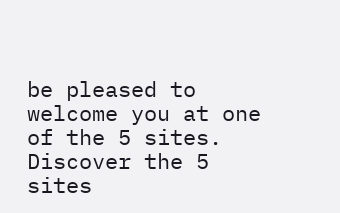be pleased to welcome you at one of the 5 sites.
Discover the 5 sites